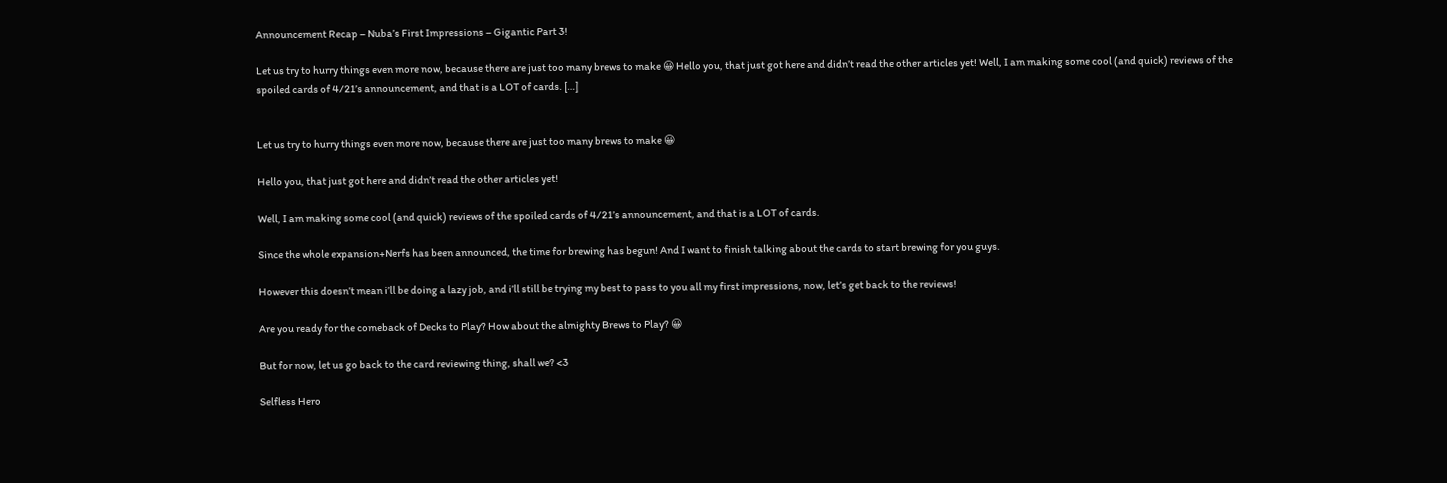Announcement Recap – Nuba’s First Impressions – Gigantic Part 3!

Let us try to hurry things even more now, because there are just too many brews to make 😀 Hello you, that just got here and didn’t read the other articles yet! Well, I am making some cool (and quick) reviews of the spoiled cards of 4/21’s announcement, and that is a LOT of cards. […]


Let us try to hurry things even more now, because there are just too many brews to make 😀

Hello you, that just got here and didn’t read the other articles yet!

Well, I am making some cool (and quick) reviews of the spoiled cards of 4/21’s announcement, and that is a LOT of cards.

Since the whole expansion+Nerfs has been announced, the time for brewing has begun! And I want to finish talking about the cards to start brewing for you guys.

However this doesn’t mean i’ll be doing a lazy job, and i’ll still be trying my best to pass to you all my first impressions, now, let’s get back to the reviews!

Are you ready for the comeback of Decks to Play? How about the almighty Brews to Play? 😀

But for now, let us go back to the card reviewing thing, shall we? <3

Selfless Hero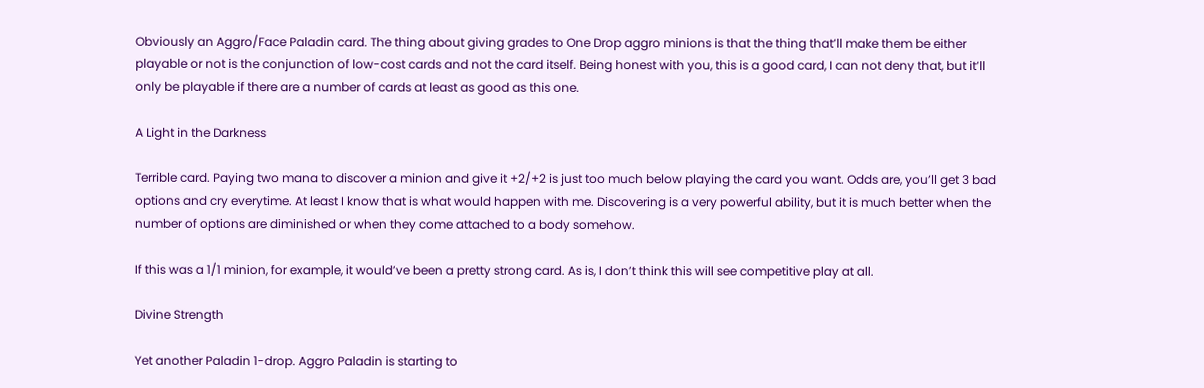Obviously an Aggro/Face Paladin card. The thing about giving grades to One Drop aggro minions is that the thing that’ll make them be either playable or not is the conjunction of low-cost cards and not the card itself. Being honest with you, this is a good card, I can not deny that, but it’ll only be playable if there are a number of cards at least as good as this one.

A Light in the Darkness

Terrible card. Paying two mana to discover a minion and give it +2/+2 is just too much below playing the card you want. Odds are, you’ll get 3 bad options and cry everytime. At least I know that is what would happen with me. Discovering is a very powerful ability, but it is much better when the number of options are diminished or when they come attached to a body somehow.

If this was a 1/1 minion, for example, it would’ve been a pretty strong card. As is, I don’t think this will see competitive play at all.

Divine Strength

Yet another Paladin 1-drop. Aggro Paladin is starting to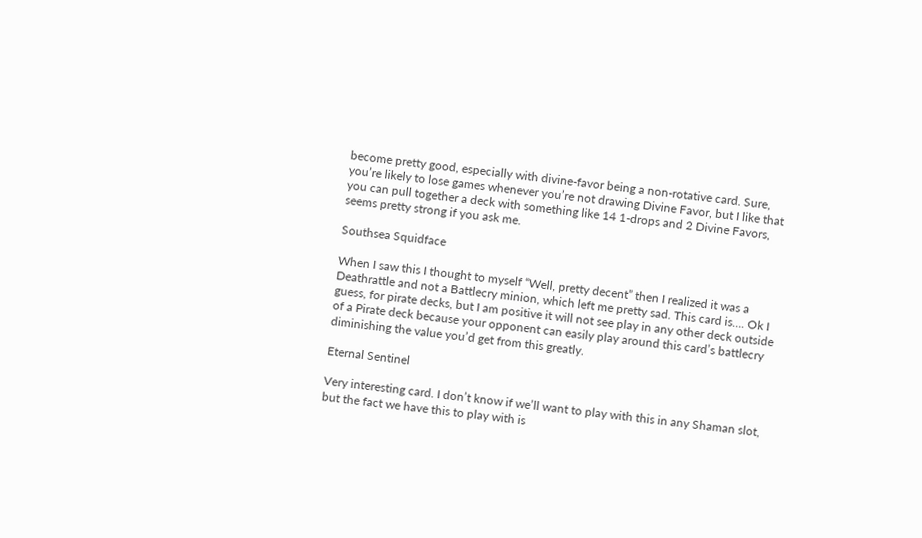become pretty good, especially with divine-favor being a non-rotative card. Sure, you’re likely to lose games whenever you’re not drawing Divine Favor, but I like that you can pull together a deck with something like 14 1-drops and 2 Divine Favors, seems pretty strong if you ask me.

Southsea Squidface

When I saw this I thought to myself “Well, pretty decent” then I realized it was a Deathrattle and not a Battlecry minion, which left me pretty sad. This card is…. Ok I guess, for pirate decks, but I am positive it will not see play in any other deck outside of a Pirate deck because your opponent can easily play around this card’s battlecry diminishing the value you’d get from this greatly.

Eternal Sentinel

Very interesting card. I don’t know if we’ll want to play with this in any Shaman slot, but the fact we have this to play with is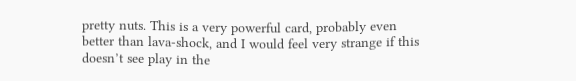pretty nuts. This is a very powerful card, probably even better than lava-shock, and I would feel very strange if this doesn’t see play in the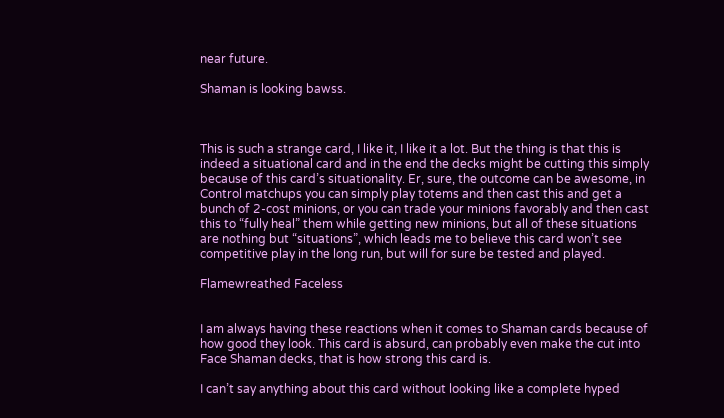near future.

Shaman is looking bawss.



This is such a strange card, I like it, I like it a lot. But the thing is that this is indeed a situational card and in the end the decks might be cutting this simply because of this card’s situationality. Er, sure, the outcome can be awesome, in Control matchups you can simply play totems and then cast this and get a bunch of 2-cost minions, or you can trade your minions favorably and then cast this to “fully heal” them while getting new minions, but all of these situations are nothing but “situations”, which leads me to believe this card won’t see competitive play in the long run, but will for sure be tested and played.

Flamewreathed Faceless


I am always having these reactions when it comes to Shaman cards because of how good they look. This card is absurd, can probably even make the cut into Face Shaman decks, that is how strong this card is.

I can’t say anything about this card without looking like a complete hyped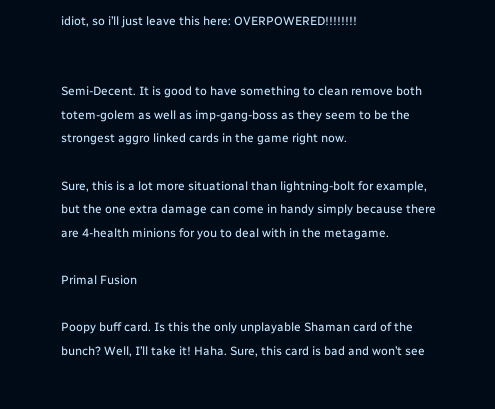idiot, so i’ll just leave this here: OVERPOWERED!!!!!!!!


Semi-Decent. It is good to have something to clean remove both totem-golem as well as imp-gang-boss as they seem to be the strongest aggro linked cards in the game right now.

Sure, this is a lot more situational than lightning-bolt for example, but the one extra damage can come in handy simply because there are 4-health minions for you to deal with in the metagame.

Primal Fusion

Poopy buff card. Is this the only unplayable Shaman card of the bunch? Well, I’ll take it! Haha. Sure, this card is bad and won’t see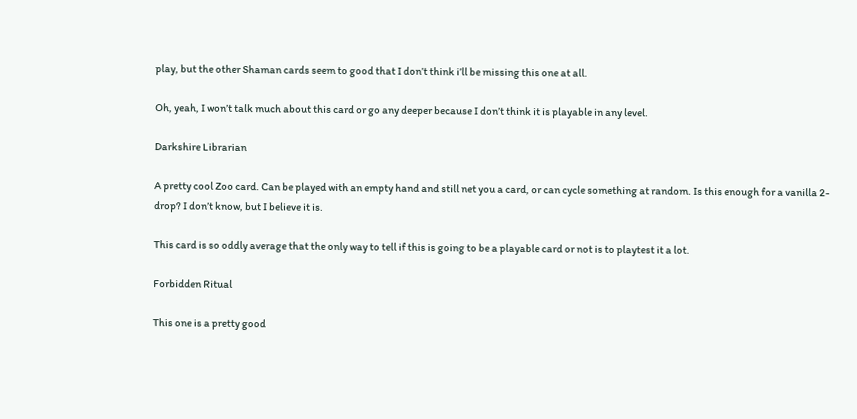play, but the other Shaman cards seem to good that I don’t think i’ll be missing this one at all.

Oh, yeah, I won’t talk much about this card or go any deeper because I don’t think it is playable in any level.

Darkshire Librarian

A pretty cool Zoo card. Can be played with an empty hand and still net you a card, or can cycle something at random. Is this enough for a vanilla 2-drop? I don’t know, but I believe it is.

This card is so oddly average that the only way to tell if this is going to be a playable card or not is to playtest it a lot.

Forbidden Ritual

This one is a pretty good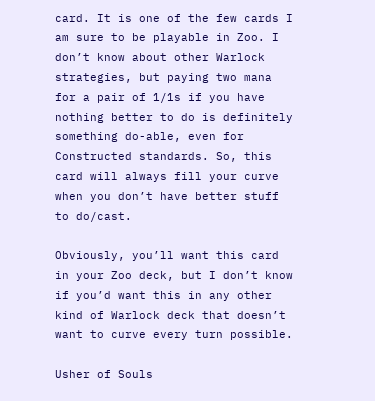card. It is one of the few cards I am sure to be playable in Zoo. I don’t know about other Warlock strategies, but paying two mana for a pair of 1/1s if you have nothing better to do is definitely something do-able, even for Constructed standards. So, this card will always fill your curve when you don’t have better stuff to do/cast.

Obviously, you’ll want this card in your Zoo deck, but I don’t know if you’d want this in any other kind of Warlock deck that doesn’t want to curve every turn possible.

Usher of Souls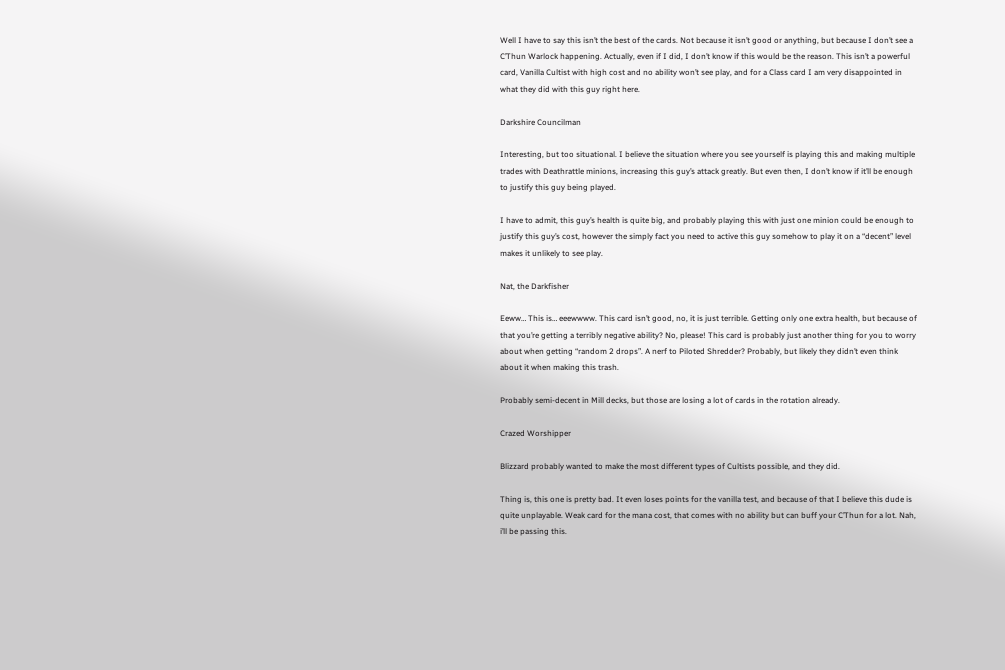Well I have to say this isn’t the best of the cards. Not because it isn’t good or anything, but because I don’t see a C’Thun Warlock happening. Actually, even if I did, I don’t know if this would be the reason. This isn’t a powerful card, Vanilla Cultist with high cost and no ability won’t see play, and for a Class card I am very disappointed in what they did with this guy right here.

Darkshire Councilman

Interesting, but too situational. I believe the situation where you see yourself is playing this and making multiple trades with Deathrattle minions, increasing this guy’s attack greatly. But even then, I don’t know if it’ll be enough to justify this guy being played.

I have to admit, this guy’s health is quite big, and probably playing this with just one minion could be enough to justify this guy’s cost, however the simply fact you need to active this guy somehow to play it on a “decent” level makes it unlikely to see play.

Nat, the Darkfisher

Eeww… This is… eeewwww. This card isn’t good, no, it is just terrible. Getting only one extra health, but because of that you’re getting a terribly negative ability? No, please! This card is probably just another thing for you to worry about when getting “random 2 drops”. A nerf to Piloted Shredder? Probably, but likely they didn’t even think about it when making this trash.

Probably semi-decent in Mill decks, but those are losing a lot of cards in the rotation already.

Crazed Worshipper

Blizzard probably wanted to make the most different types of Cultists possible, and they did.

Thing is, this one is pretty bad. It even loses points for the vanilla test, and because of that I believe this dude is quite unplayable. Weak card for the mana cost, that comes with no ability but can buff your C’Thun for a lot. Nah, i’ll be passing this.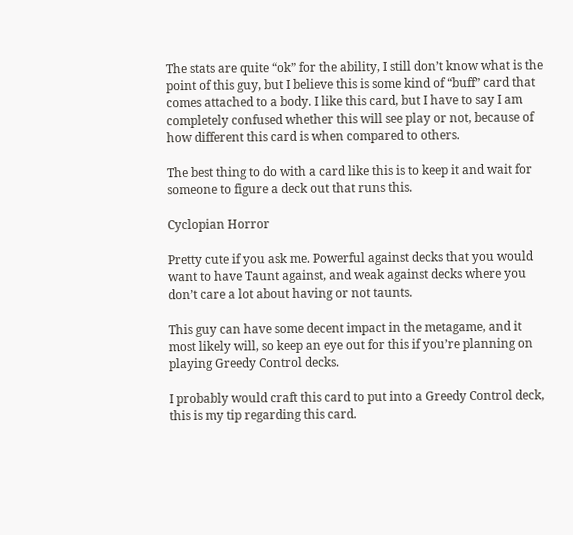The stats are quite “ok” for the ability, I still don’t know what is the point of this guy, but I believe this is some kind of “buff” card that comes attached to a body. I like this card, but I have to say I am completely confused whether this will see play or not, because of how different this card is when compared to others.

The best thing to do with a card like this is to keep it and wait for someone to figure a deck out that runs this.

Cyclopian Horror

Pretty cute if you ask me. Powerful against decks that you would want to have Taunt against, and weak against decks where you don’t care a lot about having or not taunts.

This guy can have some decent impact in the metagame, and it most likely will, so keep an eye out for this if you’re planning on playing Greedy Control decks.

I probably would craft this card to put into a Greedy Control deck, this is my tip regarding this card.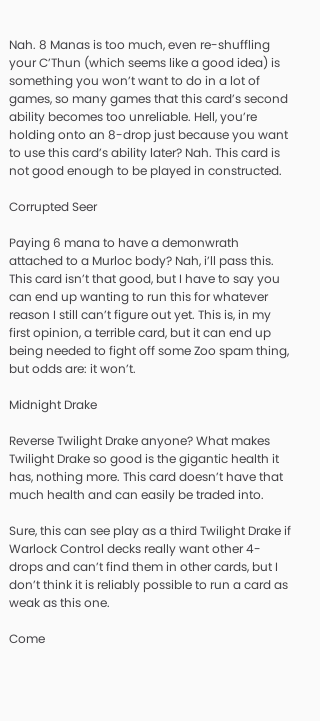Nah. 8 Manas is too much, even re-shuffling your C’Thun (which seems like a good idea) is something you won’t want to do in a lot of games, so many games that this card’s second ability becomes too unreliable. Hell, you’re holding onto an 8-drop just because you want to use this card’s ability later? Nah. This card is not good enough to be played in constructed.

Corrupted Seer

Paying 6 mana to have a demonwrath attached to a Murloc body? Nah, i’ll pass this. This card isn’t that good, but I have to say you can end up wanting to run this for whatever reason I still can’t figure out yet. This is, in my first opinion, a terrible card, but it can end up being needed to fight off some Zoo spam thing, but odds are: it won’t.

Midnight Drake

Reverse Twilight Drake anyone? What makes Twilight Drake so good is the gigantic health it has, nothing more. This card doesn’t have that much health and can easily be traded into.

Sure, this can see play as a third Twilight Drake if Warlock Control decks really want other 4-drops and can’t find them in other cards, but I don’t think it is reliably possible to run a card as weak as this one.

Come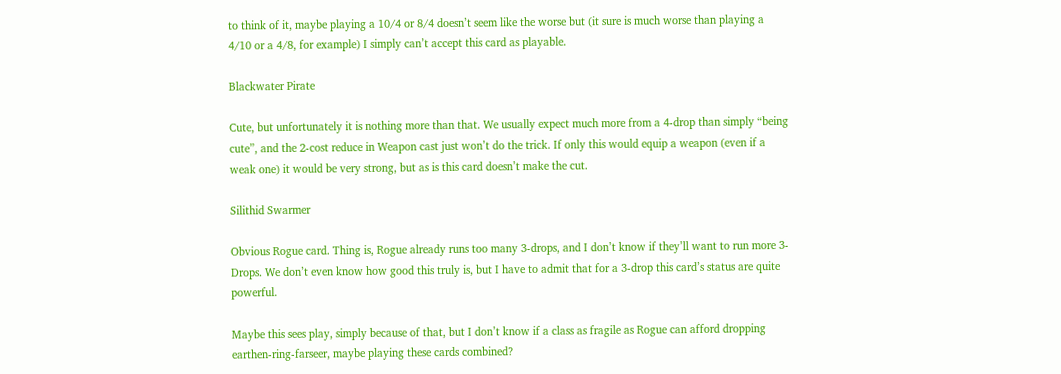to think of it, maybe playing a 10/4 or 8/4 doesn’t seem like the worse but (it sure is much worse than playing a 4/10 or a 4/8, for example) I simply can’t accept this card as playable.

Blackwater Pirate

Cute, but unfortunately it is nothing more than that. We usually expect much more from a 4-drop than simply “being cute”, and the 2-cost reduce in Weapon cast just won’t do the trick. If only this would equip a weapon (even if a weak one) it would be very strong, but as is this card doesn’t make the cut.

Silithid Swarmer

Obvious Rogue card. Thing is, Rogue already runs too many 3-drops, and I don’t know if they’ll want to run more 3-Drops. We don’t even know how good this truly is, but I have to admit that for a 3-drop this card’s status are quite powerful.

Maybe this sees play, simply because of that, but I don’t know if a class as fragile as Rogue can afford dropping earthen-ring-farseer, maybe playing these cards combined?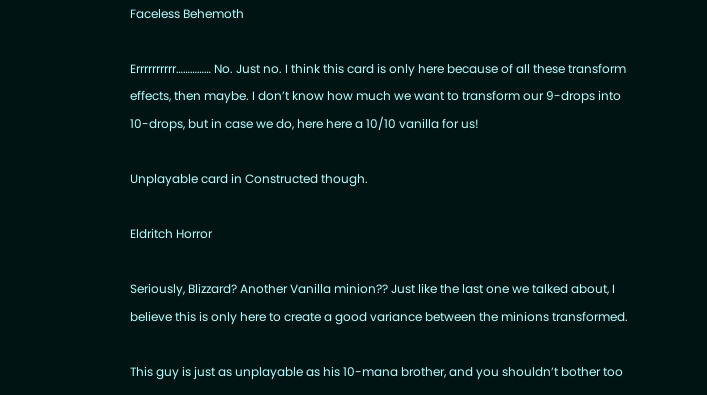Faceless Behemoth

Errrrrrrrrr…………… No. Just no. I think this card is only here because of all these transform effects, then maybe. I don’t know how much we want to transform our 9-drops into 10-drops, but in case we do, here here a 10/10 vanilla for us!

Unplayable card in Constructed though.

Eldritch Horror

Seriously, Blizzard? Another Vanilla minion?? Just like the last one we talked about, I believe this is only here to create a good variance between the minions transformed.

This guy is just as unplayable as his 10-mana brother, and you shouldn’t bother too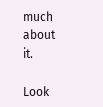much about it.

Look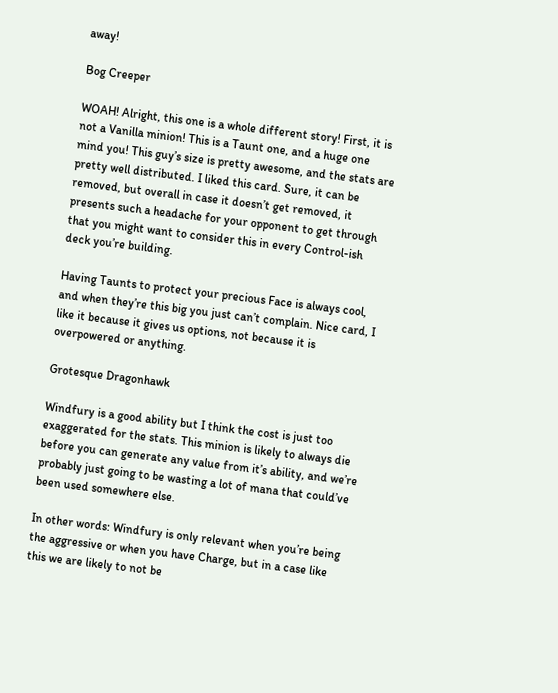away!

Bog Creeper

WOAH! Alright, this one is a whole different story! First, it is not a Vanilla minion! This is a Taunt one, and a huge one mind you! This guy’s size is pretty awesome, and the stats are pretty well distributed. I liked this card. Sure, it can be removed, but overall in case it doesn’t get removed, it presents such a headache for your opponent to get through that you might want to consider this in every Control-ish deck you’re building.

Having Taunts to protect your precious Face is always cool, and when they’re this big you just can’t complain. Nice card, I like it because it gives us options, not because it is overpowered or anything.

Grotesque Dragonhawk

Windfury is a good ability but I think the cost is just too exaggerated for the stats. This minion is likely to always die before you can generate any value from it’s ability, and we’re probably just going to be wasting a lot of mana that could’ve been used somewhere else.

In other words: Windfury is only relevant when you’re being the aggressive or when you have Charge, but in a case like this we are likely to not be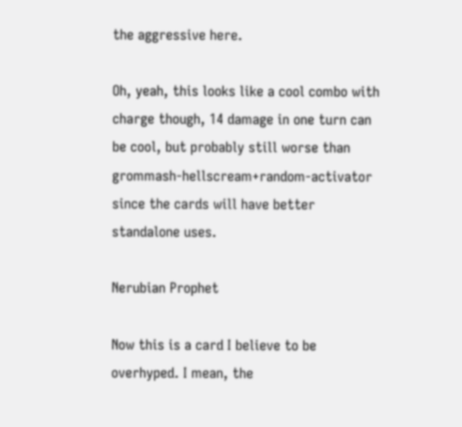the aggressive here.

Oh, yeah, this looks like a cool combo with charge though, 14 damage in one turn can be cool, but probably still worse than grommash-hellscream+random-activator since the cards will have better standalone uses.

Nerubian Prophet

Now this is a card I believe to be overhyped. I mean, the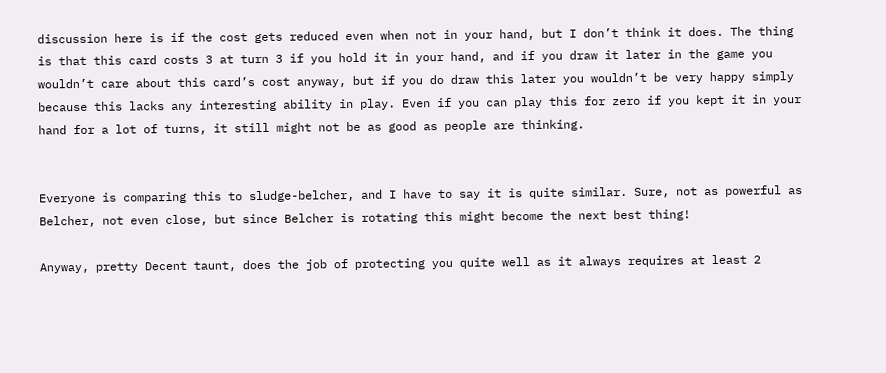discussion here is if the cost gets reduced even when not in your hand, but I don’t think it does. The thing is that this card costs 3 at turn 3 if you hold it in your hand, and if you draw it later in the game you wouldn’t care about this card’s cost anyway, but if you do draw this later you wouldn’t be very happy simply because this lacks any interesting ability in play. Even if you can play this for zero if you kept it in your hand for a lot of turns, it still might not be as good as people are thinking.


Everyone is comparing this to sludge-belcher, and I have to say it is quite similar. Sure, not as powerful as Belcher, not even close, but since Belcher is rotating this might become the next best thing!

Anyway, pretty Decent taunt, does the job of protecting you quite well as it always requires at least 2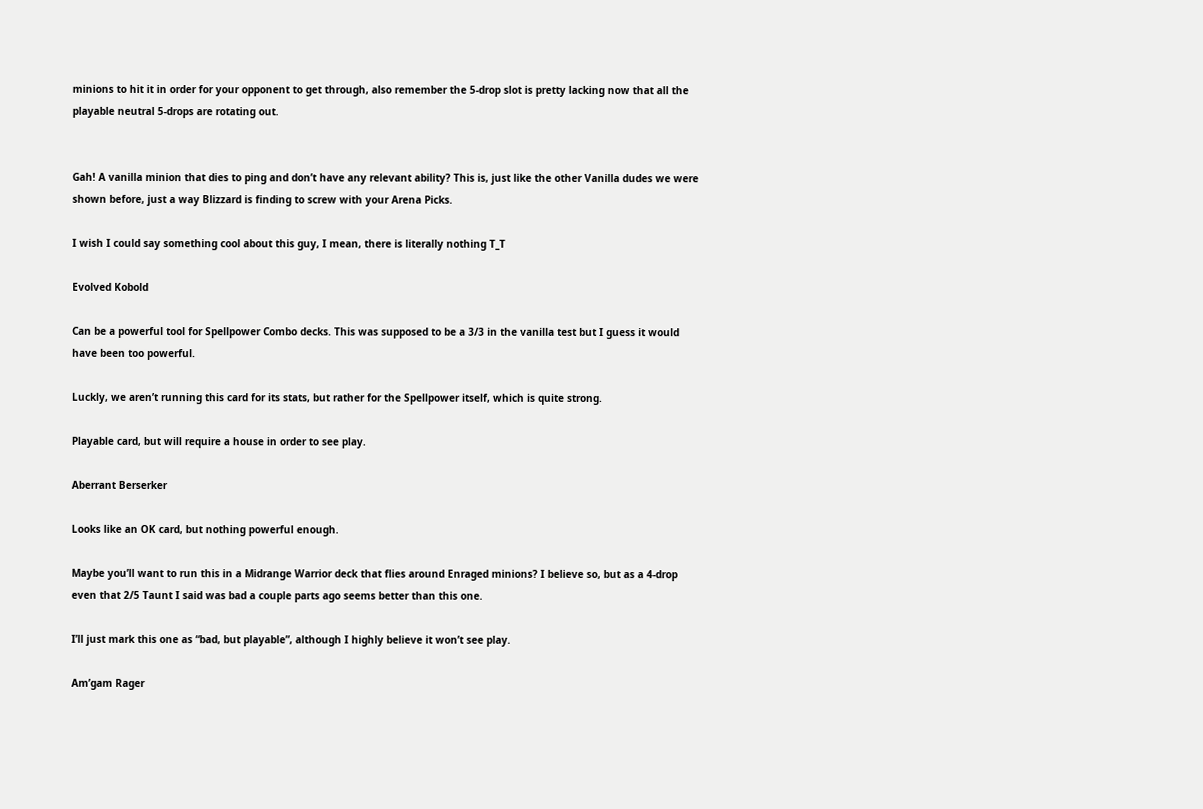minions to hit it in order for your opponent to get through, also remember the 5-drop slot is pretty lacking now that all the playable neutral 5-drops are rotating out.


Gah! A vanilla minion that dies to ping and don’t have any relevant ability? This is, just like the other Vanilla dudes we were shown before, just a way Blizzard is finding to screw with your Arena Picks.

I wish I could say something cool about this guy, I mean, there is literally nothing T_T

Evolved Kobold

Can be a powerful tool for Spellpower Combo decks. This was supposed to be a 3/3 in the vanilla test but I guess it would have been too powerful.

Luckly, we aren’t running this card for its stats, but rather for the Spellpower itself, which is quite strong.

Playable card, but will require a house in order to see play.

Aberrant Berserker

Looks like an OK card, but nothing powerful enough.

Maybe you’ll want to run this in a Midrange Warrior deck that flies around Enraged minions? I believe so, but as a 4-drop even that 2/5 Taunt I said was bad a couple parts ago seems better than this one.

I’ll just mark this one as “bad, but playable”, although I highly believe it won’t see play.

Am’gam Rager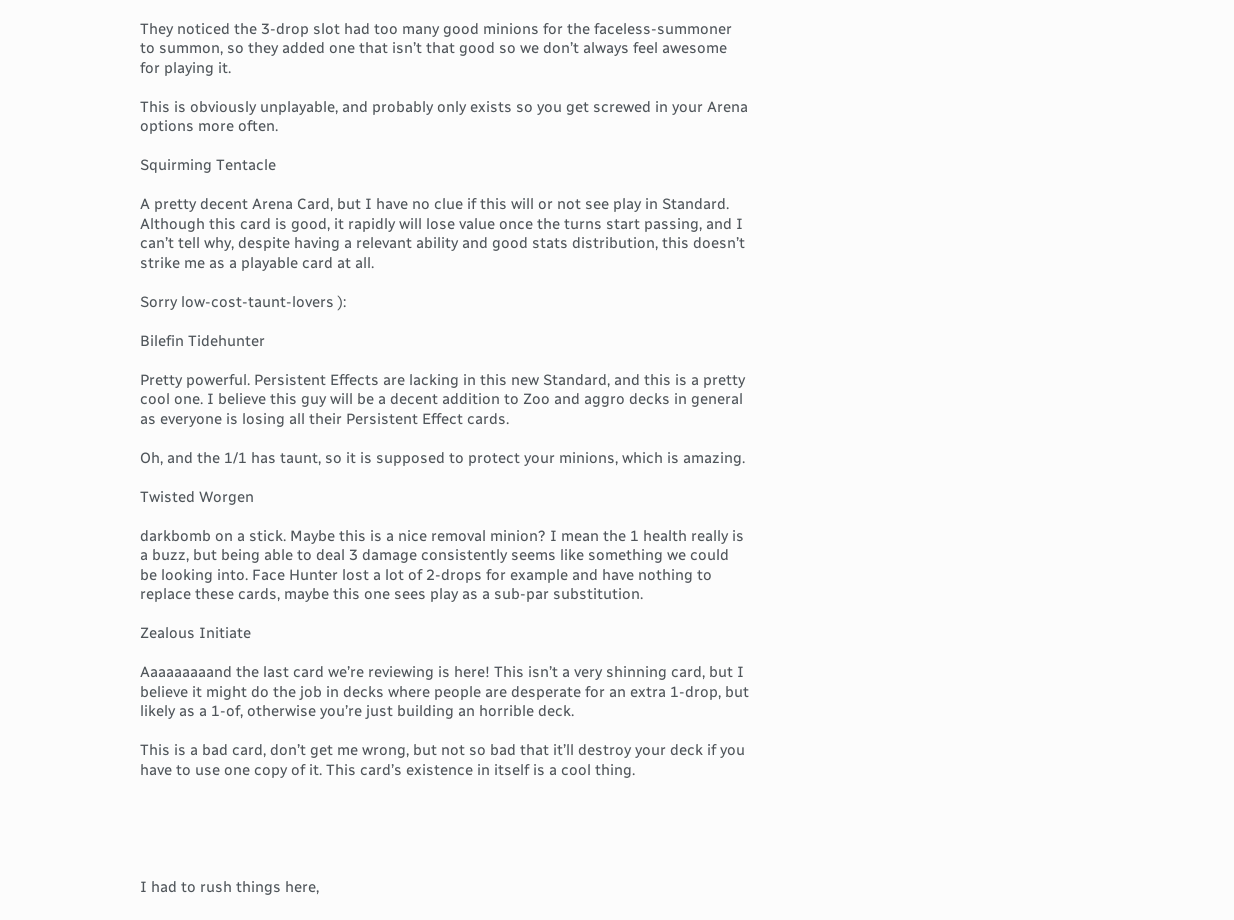They noticed the 3-drop slot had too many good minions for the faceless-summoner to summon, so they added one that isn’t that good so we don’t always feel awesome for playing it.

This is obviously unplayable, and probably only exists so you get screwed in your Arena options more often.

Squirming Tentacle

A pretty decent Arena Card, but I have no clue if this will or not see play in Standard. Although this card is good, it rapidly will lose value once the turns start passing, and I can’t tell why, despite having a relevant ability and good stats distribution, this doesn’t strike me as a playable card at all.

Sorry low-cost-taunt-lovers ):

Bilefin Tidehunter

Pretty powerful. Persistent Effects are lacking in this new Standard, and this is a pretty cool one. I believe this guy will be a decent addition to Zoo and aggro decks in general as everyone is losing all their Persistent Effect cards.

Oh, and the 1/1 has taunt, so it is supposed to protect your minions, which is amazing.

Twisted Worgen

darkbomb on a stick. Maybe this is a nice removal minion? I mean the 1 health really is a buzz, but being able to deal 3 damage consistently seems like something we could be looking into. Face Hunter lost a lot of 2-drops for example and have nothing to replace these cards, maybe this one sees play as a sub-par substitution.

Zealous Initiate

Aaaaaaaaand the last card we’re reviewing is here! This isn’t a very shinning card, but I believe it might do the job in decks where people are desperate for an extra 1-drop, but likely as a 1-of, otherwise you’re just building an horrible deck.

This is a bad card, don’t get me wrong, but not so bad that it’ll destroy your deck if you have to use one copy of it. This card’s existence in itself is a cool thing.





I had to rush things here,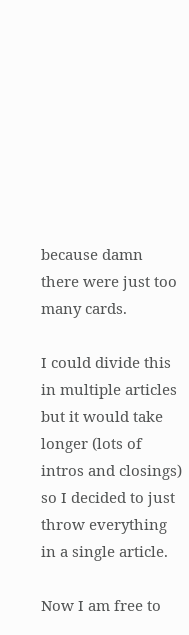because damn there were just too many cards.

I could divide this in multiple articles but it would take longer (lots of intros and closings) so I decided to just throw everything in a single article.

Now I am free to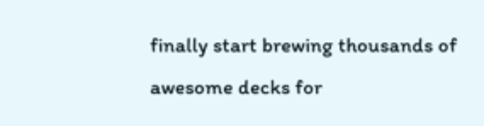finally start brewing thousands of awesome decks for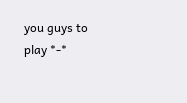you guys to play *-*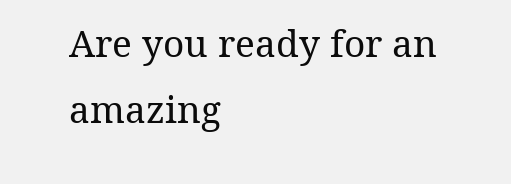Are you ready for an amazing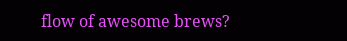flow of awesome brews?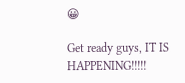😀

Get ready guys, IT IS HAPPENING!!!!!